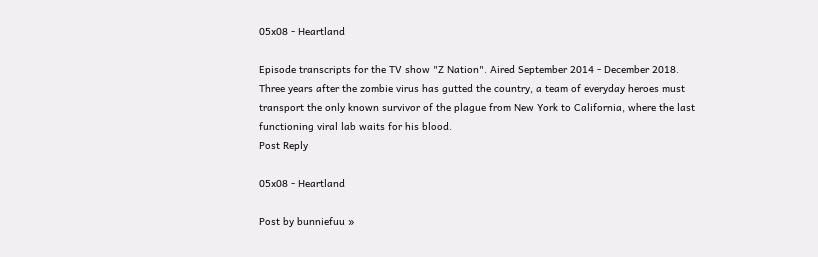05x08 - Heartland

Episode transcripts for the TV show "Z Nation". Aired September 2014 - December 2018.
Three years after the zombie virus has gutted the country, a team of everyday heroes must transport the only known survivor of the plague from New York to California, where the last functioning viral lab waits for his blood.
Post Reply

05x08 - Heartland

Post by bunniefuu »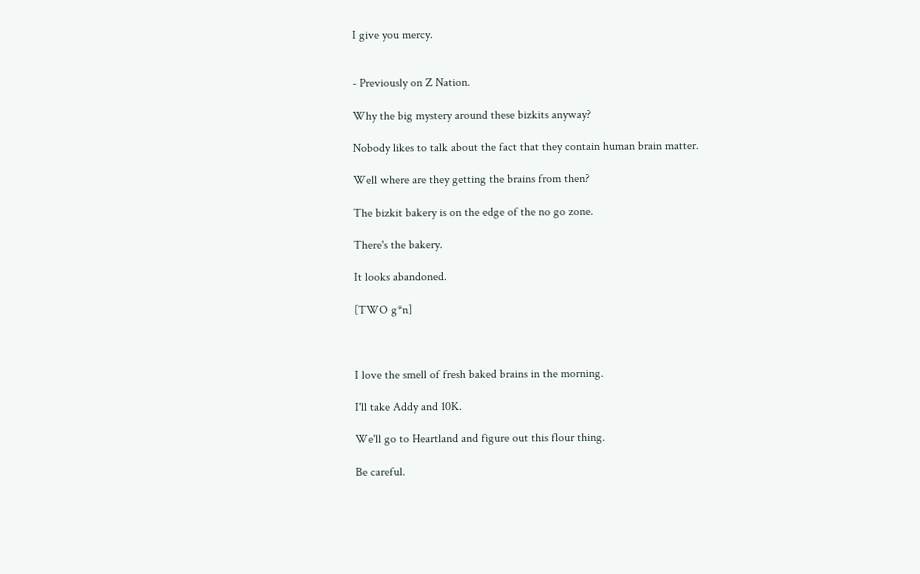I give you mercy.


- Previously on Z Nation.

Why the big mystery around these bizkits anyway?

Nobody likes to talk about the fact that they contain human brain matter.

Well where are they getting the brains from then?

The bizkit bakery is on the edge of the no go zone.

There's the bakery.

It looks abandoned.

[TWO g*n]



I love the smell of fresh baked brains in the morning.

I'll take Addy and 10K.

We'll go to Heartland and figure out this flour thing.

Be careful.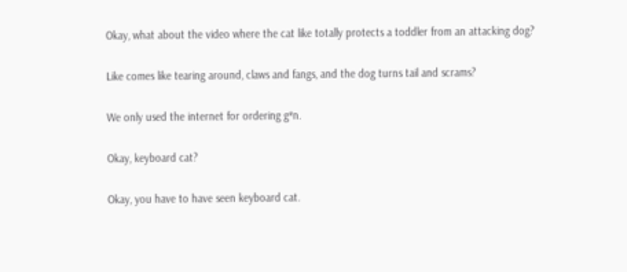Okay, what about the video where the cat like totally protects a toddler from an attacking dog?

Like comes like tearing around, claws and fangs, and the dog turns tail and scrams?

We only used the internet for ordering g*n.

Okay, keyboard cat?

Okay, you have to have seen keyboard cat.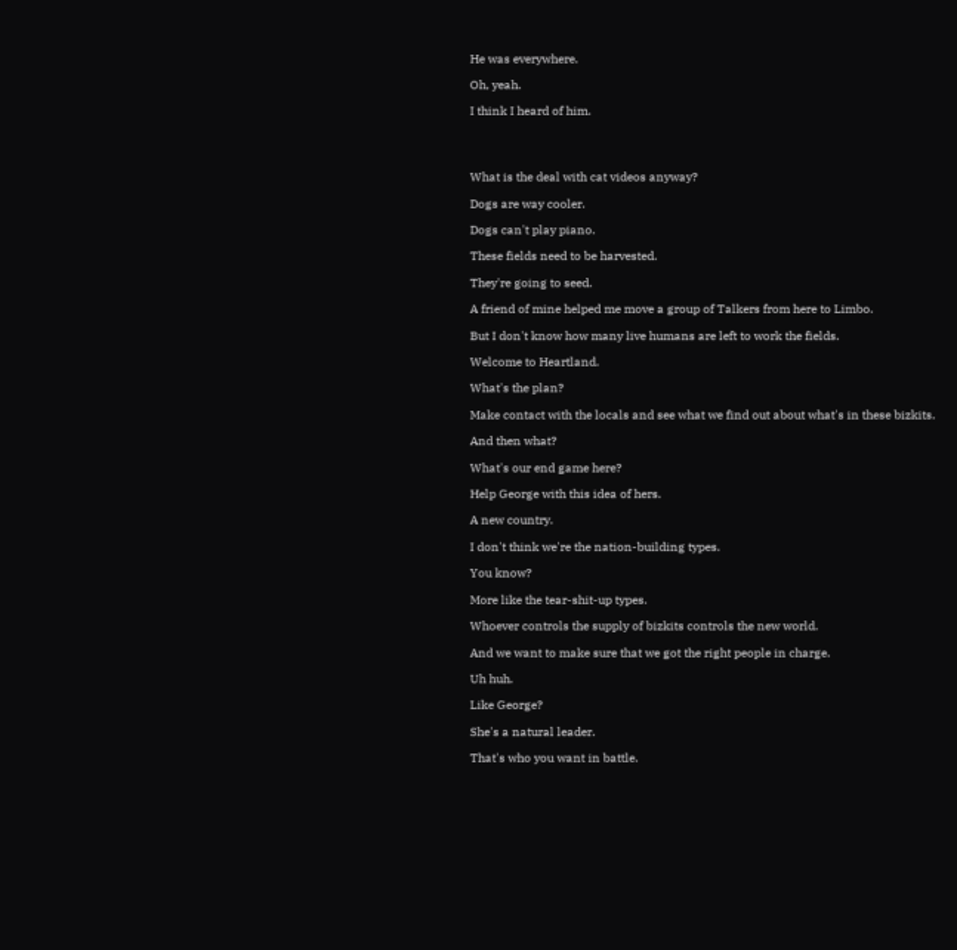He was everywhere.

Oh, yeah.

I think I heard of him.




What is the deal with cat videos anyway?

Dogs are way cooler.

Dogs can't play piano.

These fields need to be harvested.

They're going to seed.

A friend of mine helped me move a group of Talkers from here to Limbo.

But I don't know how many live humans are left to work the fields.

Welcome to Heartland.

What's the plan?

Make contact with the locals and see what we find out about what's in these bizkits.

And then what?

What's our end game here?

Help George with this idea of hers.

A new country.

I don't think we're the nation-building types.

You know?

More like the tear-shit-up types.

Whoever controls the supply of bizkits controls the new world.

And we want to make sure that we got the right people in charge.

Uh huh.

Like George?

She's a natural leader.

That's who you want in battle.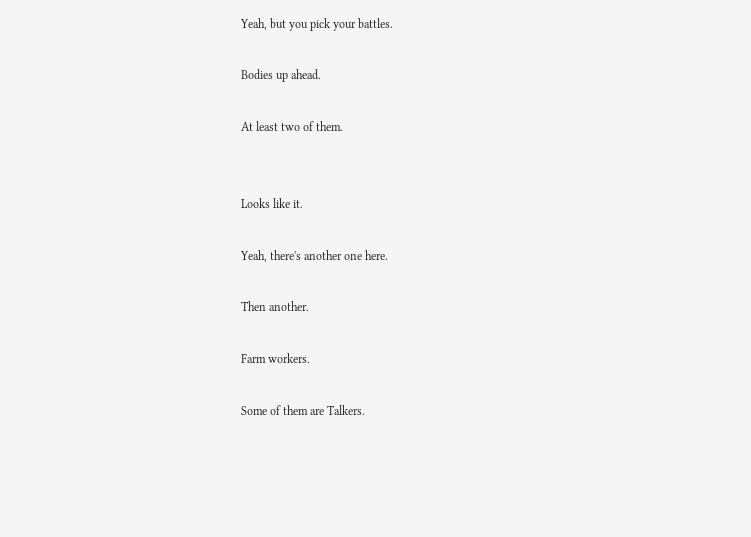Yeah, but you pick your battles.

Bodies up ahead.

At least two of them.


Looks like it.

Yeah, there's another one here.

Then another.

Farm workers.

Some of them are Talkers.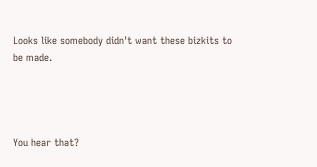Looks like somebody didn't want these bizkits to be made.




You hear that?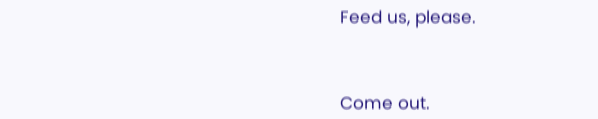Feed us, please.



Come out.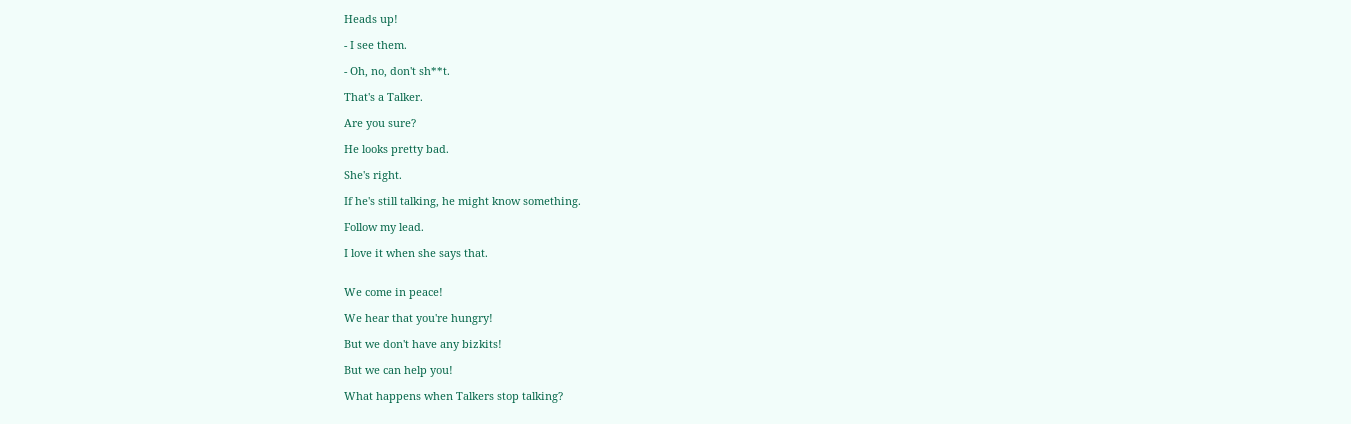Heads up!

- I see them.

- Oh, no, don't sh**t.

That's a Talker.

Are you sure?

He looks pretty bad.

She's right.

If he's still talking, he might know something.

Follow my lead.

I love it when she says that.


We come in peace!

We hear that you're hungry!

But we don't have any bizkits!

But we can help you!

What happens when Talkers stop talking?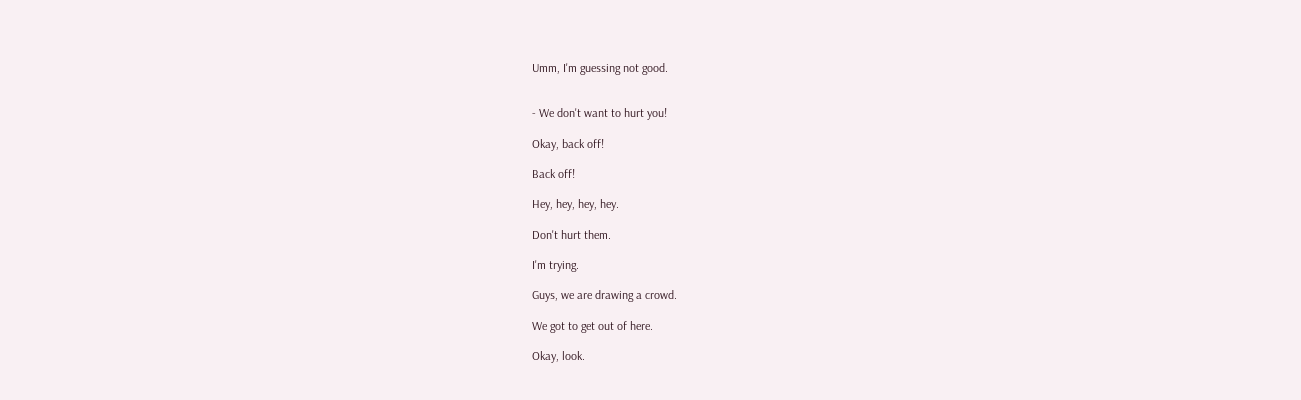Umm, I'm guessing not good.


- We don't want to hurt you!

Okay, back off!

Back off!

Hey, hey, hey, hey.

Don't hurt them.

I'm trying.

Guys, we are drawing a crowd.

We got to get out of here.

Okay, look.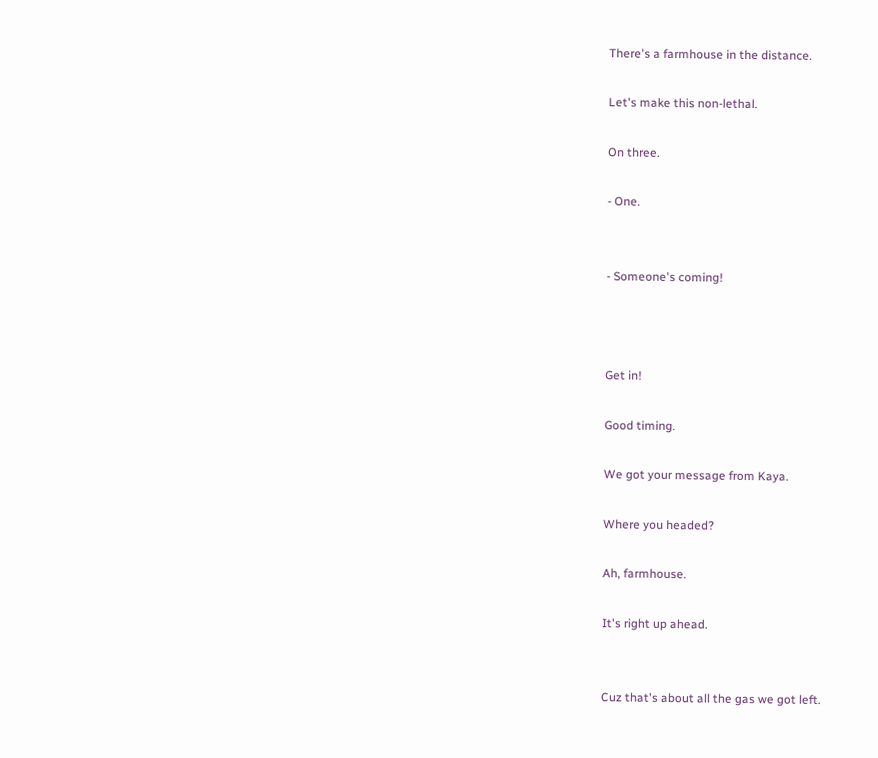There's a farmhouse in the distance.

Let's make this non-lethal.

On three.

- One.


- Someone's coming!



Get in!

Good timing.

We got your message from Kaya.

Where you headed?

Ah, farmhouse.

It's right up ahead.


Cuz that's about all the gas we got left.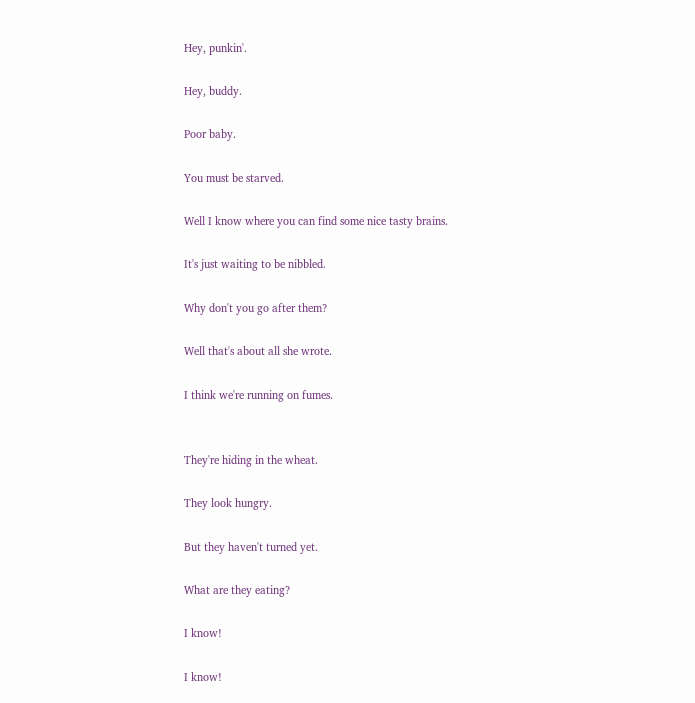Hey, punkin'.

Hey, buddy.

Poor baby.

You must be starved.

Well I know where you can find some nice tasty brains.

It's just waiting to be nibbled.

Why don't you go after them?

Well that's about all she wrote.

I think we're running on fumes.


They're hiding in the wheat.

They look hungry.

But they haven't turned yet.

What are they eating?

I know!

I know!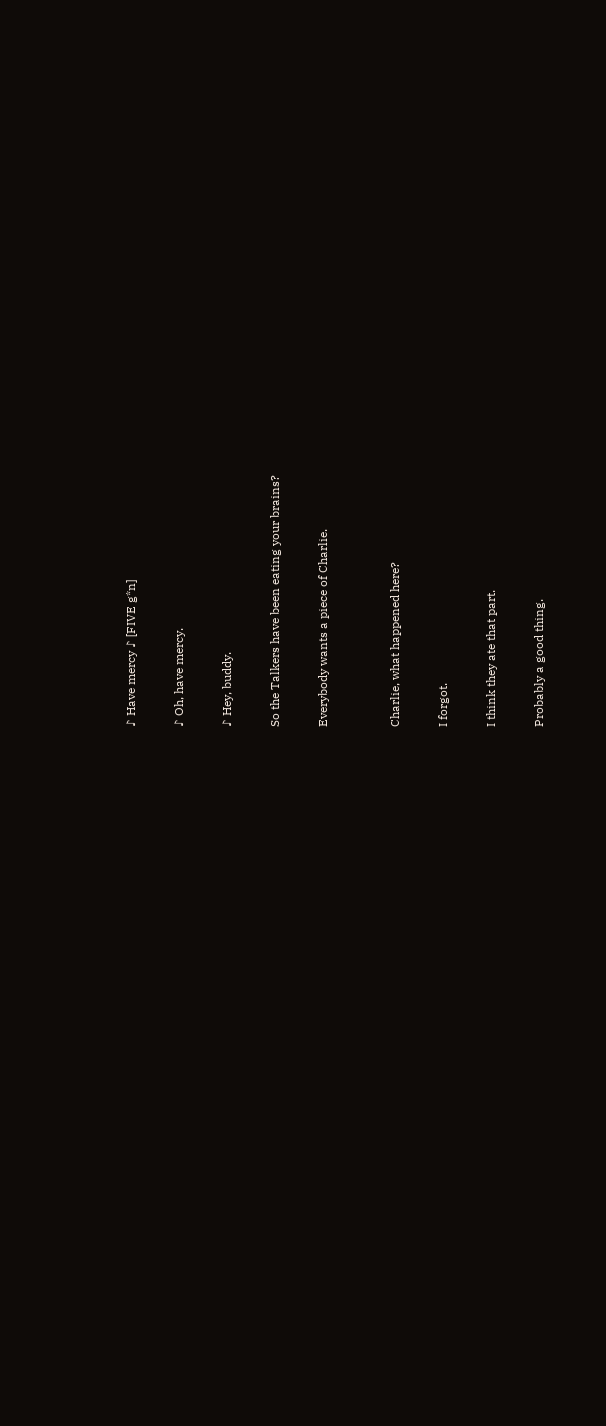♪ Have mercy ♪ [FIVE g*n]

♪ Oh, have mercy.

♪ Hey, buddy.

So the Talkers have been eating your brains?

Everybody wants a piece of Charlie.


Charlie, what happened here?

I forgot.

I think they ate that part.

Probably a good thing.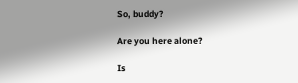So, buddy?

Are you here alone?

Is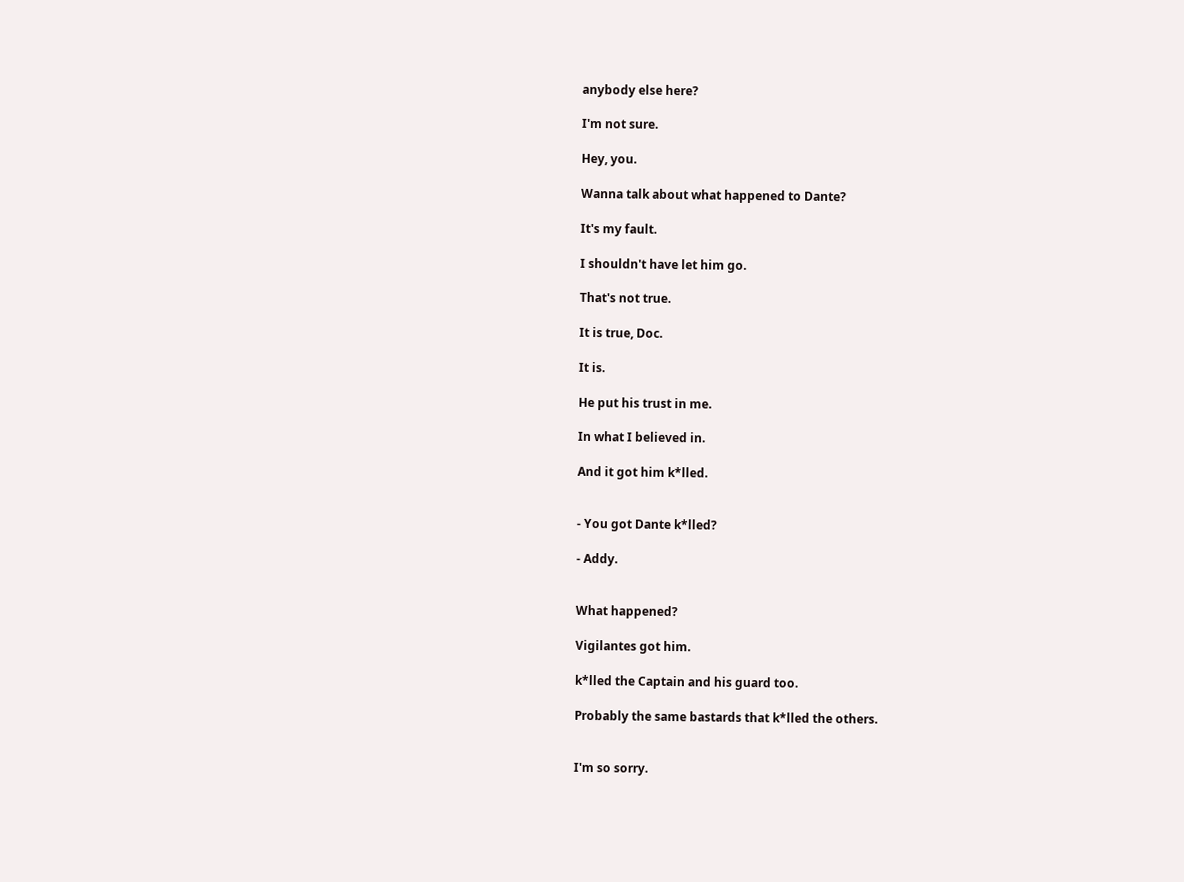anybody else here?

I'm not sure.

Hey, you.

Wanna talk about what happened to Dante?

It's my fault.

I shouldn't have let him go.

That's not true.

It is true, Doc.

It is.

He put his trust in me.

In what I believed in.

And it got him k*lled.


- You got Dante k*lled?

- Addy.


What happened?

Vigilantes got him.

k*lled the Captain and his guard too.

Probably the same bastards that k*lled the others.


I'm so sorry.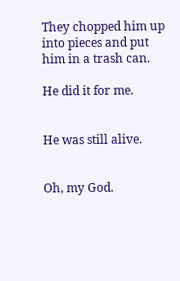They chopped him up into pieces and put him in a trash can.

He did it for me.


He was still alive.


Oh, my God.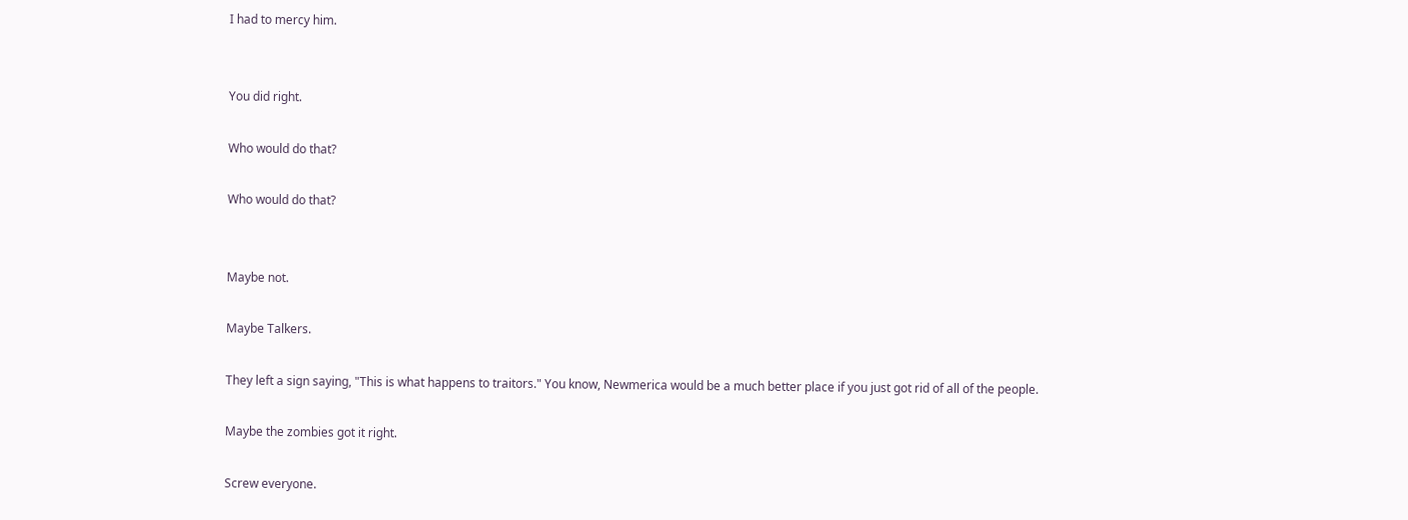I had to mercy him.


You did right.

Who would do that?

Who would do that?


Maybe not.

Maybe Talkers.

They left a sign saying, "This is what happens to traitors." You know, Newmerica would be a much better place if you just got rid of all of the people.

Maybe the zombies got it right.

Screw everyone.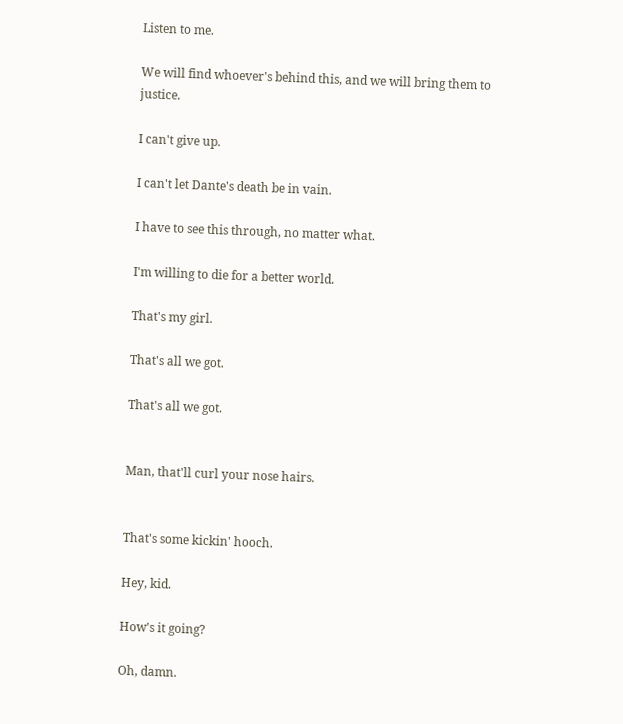Listen to me.

We will find whoever's behind this, and we will bring them to justice.

I can't give up.

I can't let Dante's death be in vain.

I have to see this through, no matter what.

I'm willing to die for a better world.

That's my girl.

That's all we got.

That's all we got.


Man, that'll curl your nose hairs.


That's some kickin' hooch.

Hey, kid.

How's it going?

Oh, damn.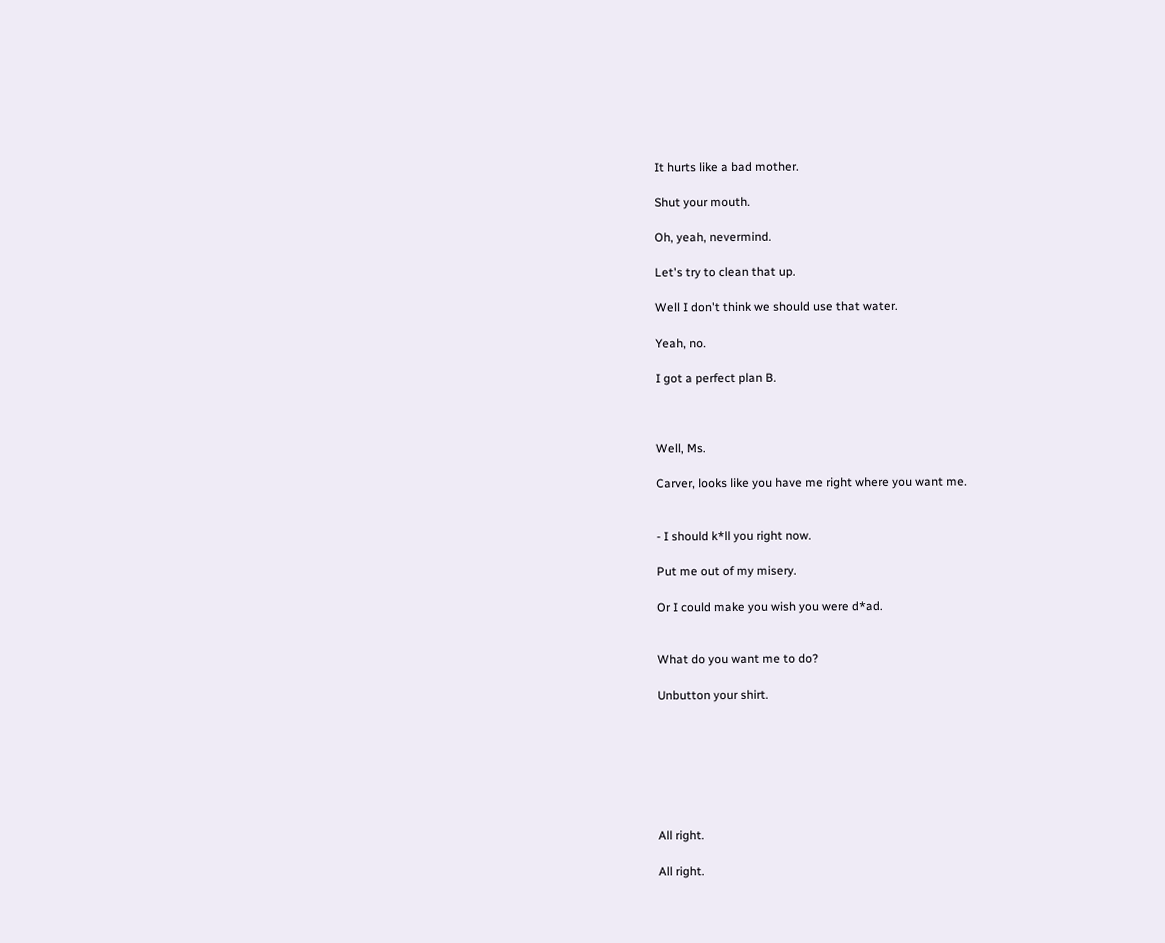It hurts like a bad mother.

Shut your mouth.

Oh, yeah, nevermind.

Let's try to clean that up.

Well I don't think we should use that water.

Yeah, no.

I got a perfect plan B.



Well, Ms.

Carver, looks like you have me right where you want me.


- I should k*ll you right now.

Put me out of my misery.

Or I could make you wish you were d*ad.


What do you want me to do?

Unbutton your shirt.







All right.

All right.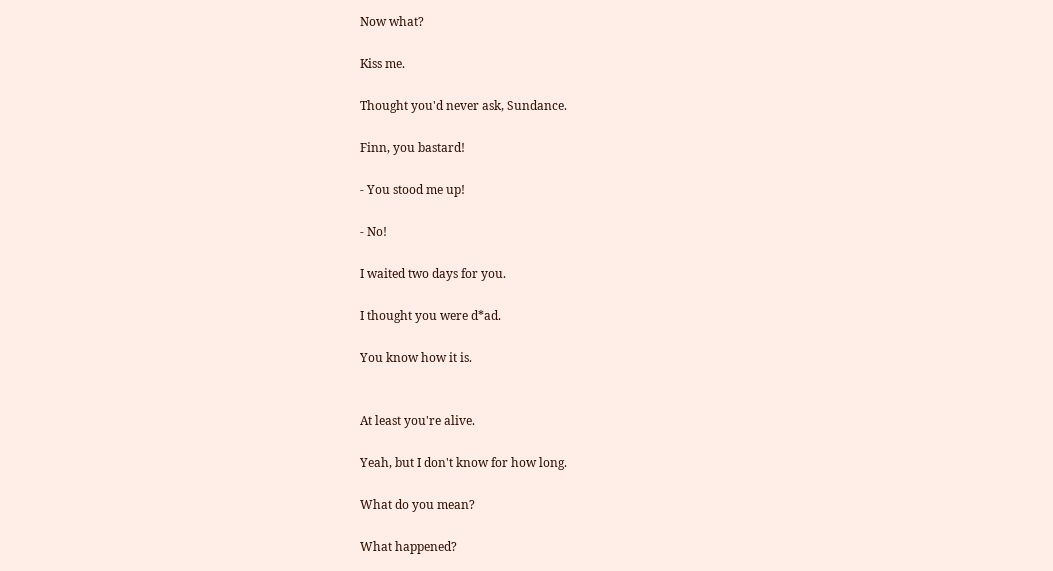Now what?

Kiss me.

Thought you'd never ask, Sundance.

Finn, you bastard!

- You stood me up!

- No!

I waited two days for you.

I thought you were d*ad.

You know how it is.


At least you're alive.

Yeah, but I don't know for how long.

What do you mean?

What happened?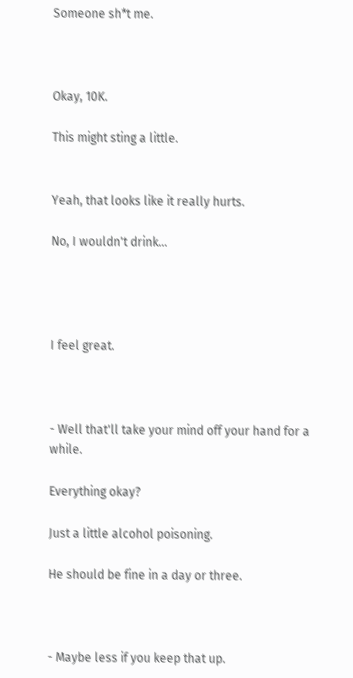Someone sh*t me.



Okay, 10K.

This might sting a little.


Yeah, that looks like it really hurts.

No, I wouldn't drink...




I feel great.



- Well that'll take your mind off your hand for a while.

Everything okay?

Just a little alcohol poisoning.

He should be fine in a day or three.



- Maybe less if you keep that up.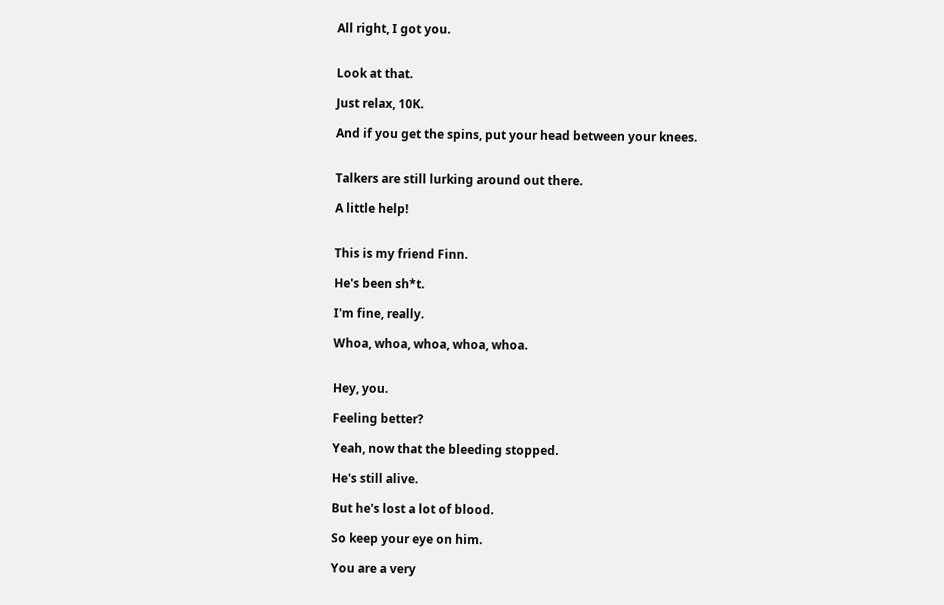All right, I got you.


Look at that.

Just relax, 10K.

And if you get the spins, put your head between your knees.


Talkers are still lurking around out there.

A little help!


This is my friend Finn.

He's been sh*t.

I'm fine, really.

Whoa, whoa, whoa, whoa, whoa.


Hey, you.

Feeling better?

Yeah, now that the bleeding stopped.

He's still alive.

But he's lost a lot of blood.

So keep your eye on him.

You are a very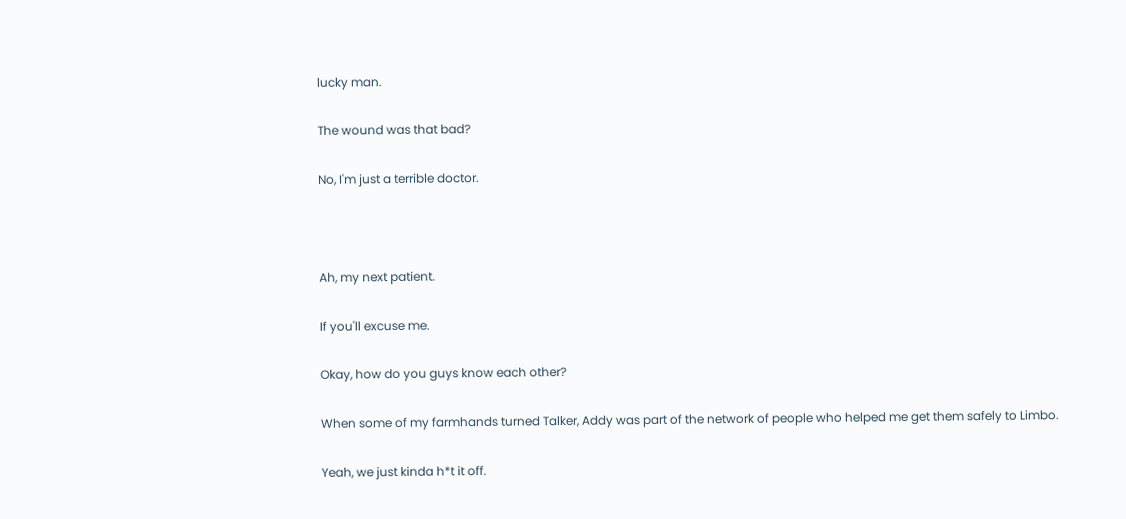lucky man.

The wound was that bad?

No, I'm just a terrible doctor.



Ah, my next patient.

If you'll excuse me.

Okay, how do you guys know each other?

When some of my farmhands turned Talker, Addy was part of the network of people who helped me get them safely to Limbo.

Yeah, we just kinda h*t it off.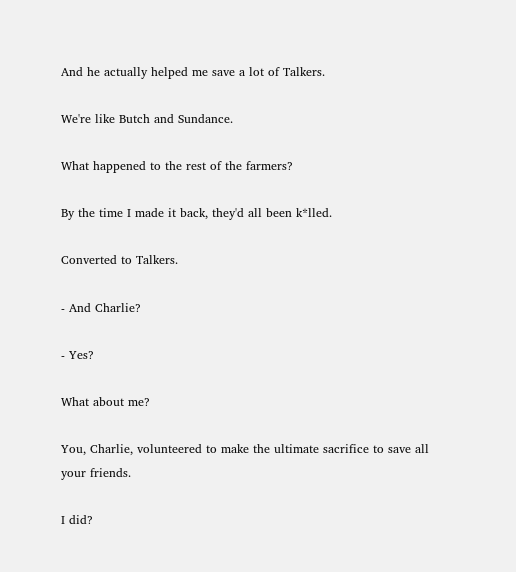And he actually helped me save a lot of Talkers.

We're like Butch and Sundance.

What happened to the rest of the farmers?

By the time I made it back, they'd all been k*lled.

Converted to Talkers.

- And Charlie?

- Yes?

What about me?

You, Charlie, volunteered to make the ultimate sacrifice to save all your friends.

I did?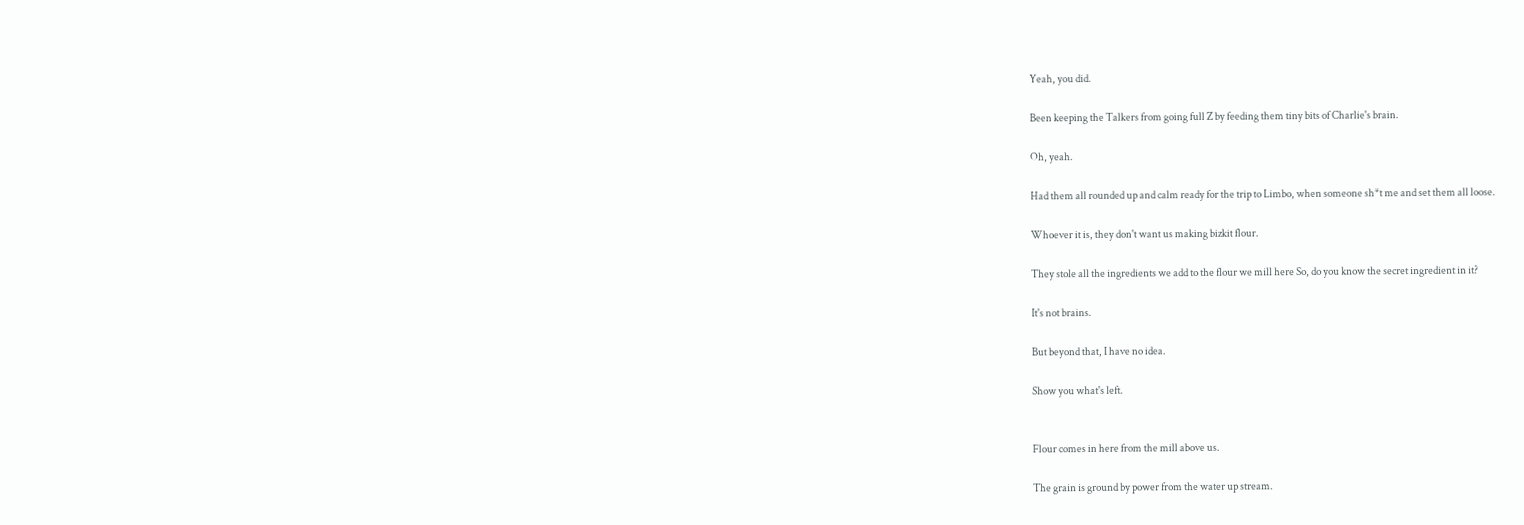Yeah, you did.

Been keeping the Talkers from going full Z by feeding them tiny bits of Charlie's brain.

Oh, yeah.

Had them all rounded up and calm ready for the trip to Limbo, when someone sh*t me and set them all loose.

Whoever it is, they don't want us making bizkit flour.

They stole all the ingredients we add to the flour we mill here So, do you know the secret ingredient in it?

It's not brains.

But beyond that, I have no idea.

Show you what's left.


Flour comes in here from the mill above us.

The grain is ground by power from the water up stream.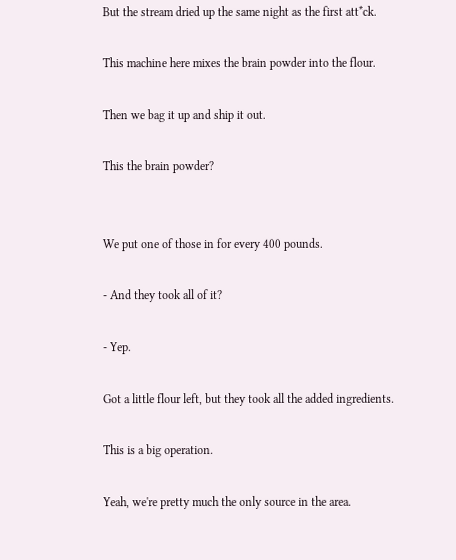But the stream dried up the same night as the first att*ck.

This machine here mixes the brain powder into the flour.

Then we bag it up and ship it out.

This the brain powder?


We put one of those in for every 400 pounds.

- And they took all of it?

- Yep.

Got a little flour left, but they took all the added ingredients.

This is a big operation.

Yeah, we're pretty much the only source in the area.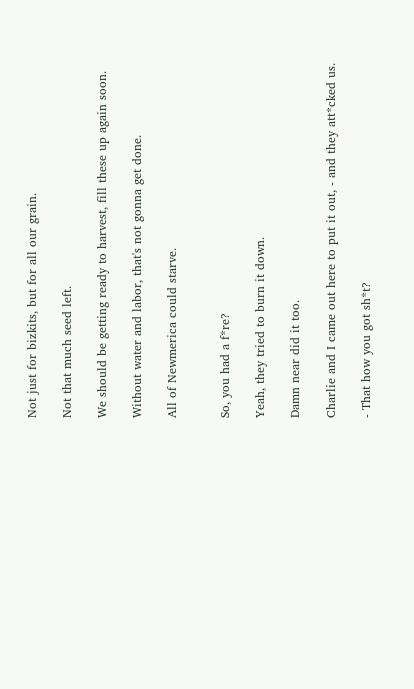Not just for bizkits, but for all our grain.

Not that much seed left.

We should be getting ready to harvest, fill these up again soon.

Without water and labor, that's not gonna get done.

All of Newmerica could starve.


So, you had a f*re?

Yeah, they tried to burn it down.

Damn near did it too.

Charlie and I came out here to put it out, - and they att*cked us.

- That how you got sh*t?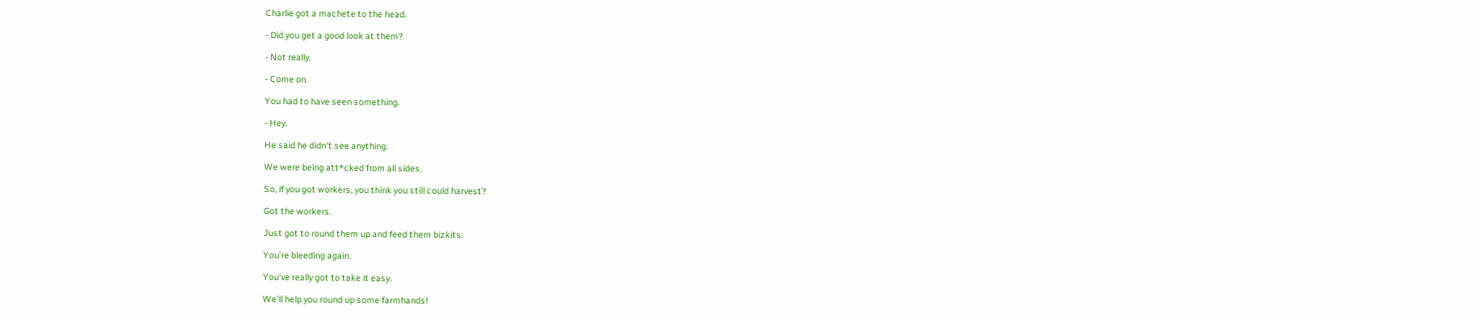Charlie got a machete to the head.

- Did you get a good look at them?

- Not really.

- Come on.

You had to have seen something.

- Hey.

He said he didn't see anything.

We were being att*cked from all sides.

So, if you got workers, you think you still could harvest?

Got the workers.

Just got to round them up and feed them bizkits.

You're bleeding again.

You've really got to take it easy.

We'll help you round up some farmhands!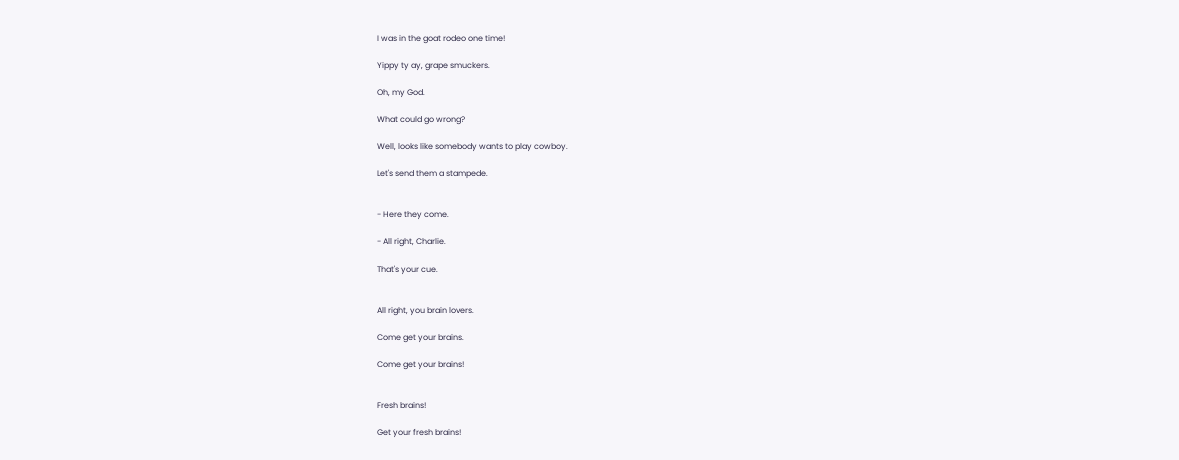I was in the goat rodeo one time!

Yippy ty ay, grape smuckers.

Oh, my God.

What could go wrong?

Well, looks like somebody wants to play cowboy.

Let's send them a stampede.


- Here they come.

- All right, Charlie.

That's your cue.


All right, you brain lovers.

Come get your brains.

Come get your brains!


Fresh brains!

Get your fresh brains!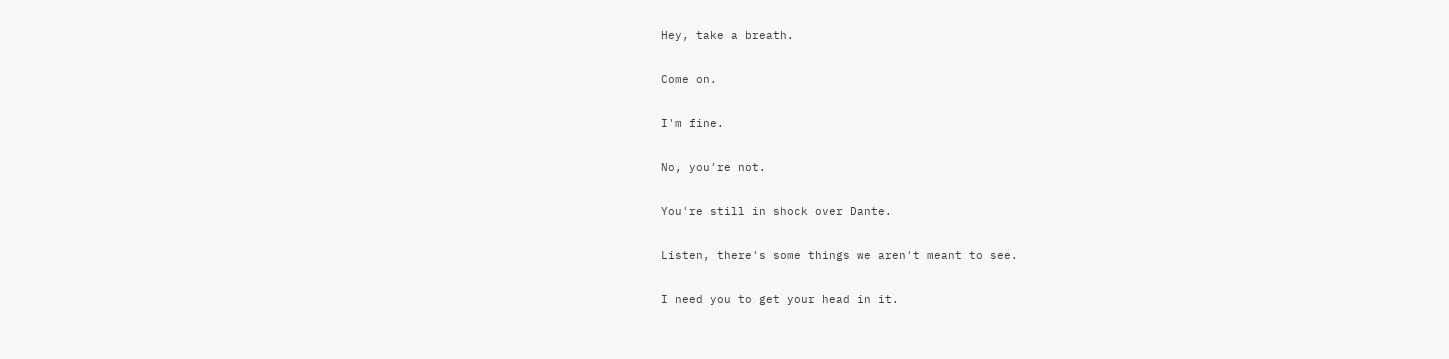Hey, take a breath.

Come on.

I'm fine.

No, you're not.

You're still in shock over Dante.

Listen, there's some things we aren't meant to see.

I need you to get your head in it.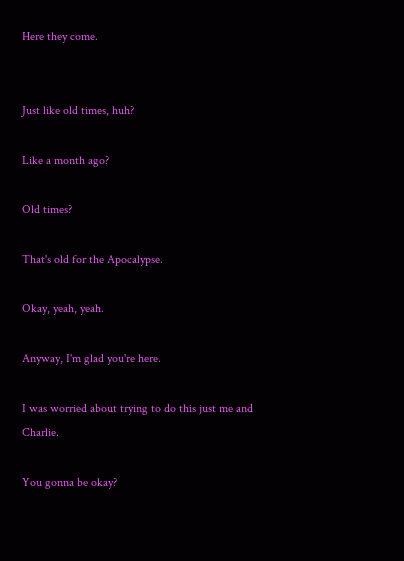Here they come.


Just like old times, huh?

Like a month ago?

Old times?

That's old for the Apocalypse.

Okay, yeah, yeah.

Anyway, I'm glad you're here.

I was worried about trying to do this just me and Charlie.

You gonna be okay?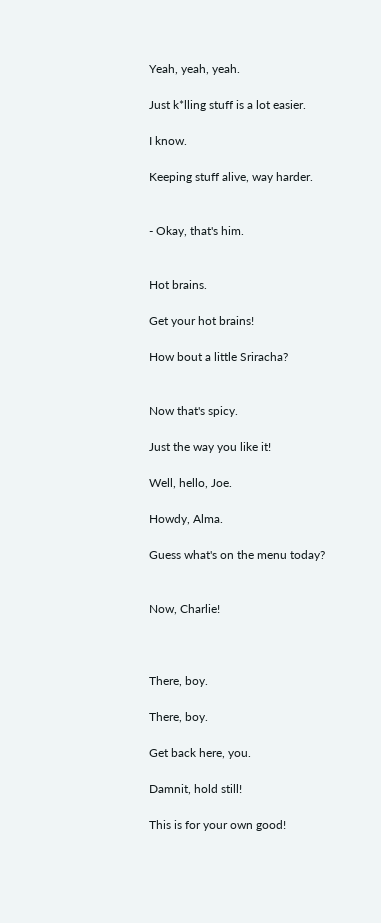Yeah, yeah, yeah.

Just k*lling stuff is a lot easier.

I know.

Keeping stuff alive, way harder.


- Okay, that's him.


Hot brains.

Get your hot brains!

How bout a little Sriracha?


Now that's spicy.

Just the way you like it!

Well, hello, Joe.

Howdy, Alma.

Guess what's on the menu today?


Now, Charlie!



There, boy.

There, boy.

Get back here, you.

Damnit, hold still!

This is for your own good!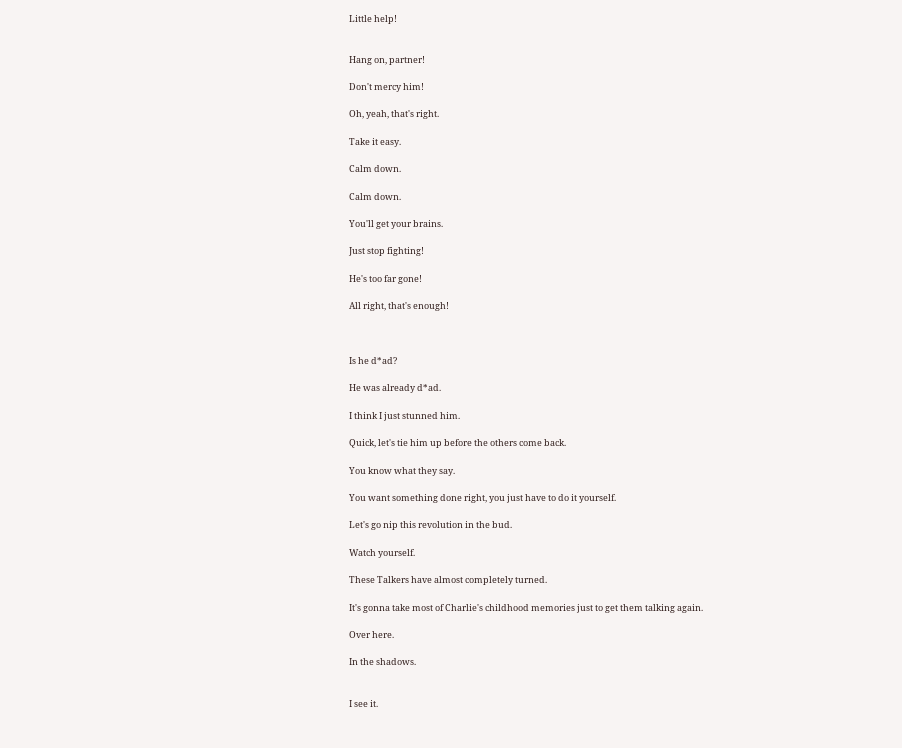Little help!


Hang on, partner!

Don't mercy him!

Oh, yeah, that's right.

Take it easy.

Calm down.

Calm down.

You'll get your brains.

Just stop fighting!

He's too far gone!

All right, that's enough!



Is he d*ad?

He was already d*ad.

I think I just stunned him.

Quick, let's tie him up before the others come back.

You know what they say.

You want something done right, you just have to do it yourself.

Let's go nip this revolution in the bud.

Watch yourself.

These Talkers have almost completely turned.

It's gonna take most of Charlie's childhood memories just to get them talking again.

Over here.

In the shadows.


I see it.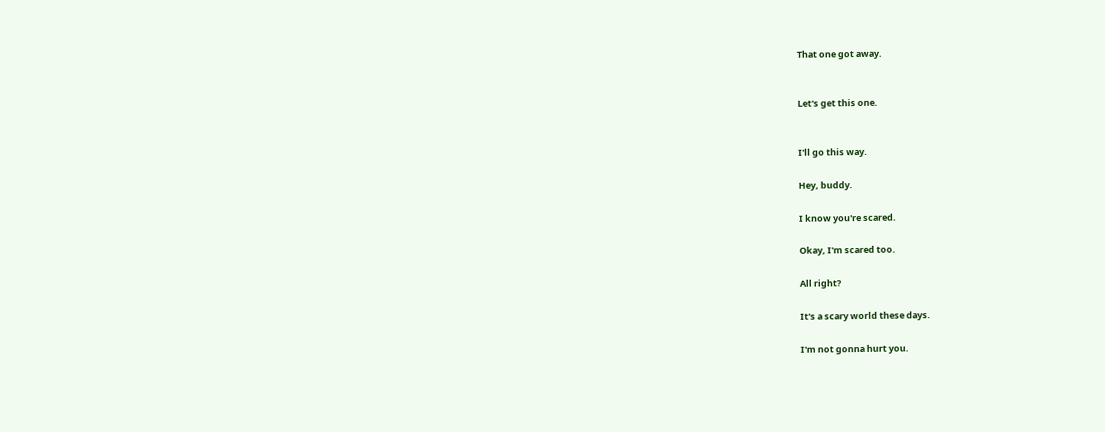That one got away.


Let's get this one.


I'll go this way.

Hey, buddy.

I know you're scared.

Okay, I'm scared too.

All right?

It's a scary world these days.

I'm not gonna hurt you.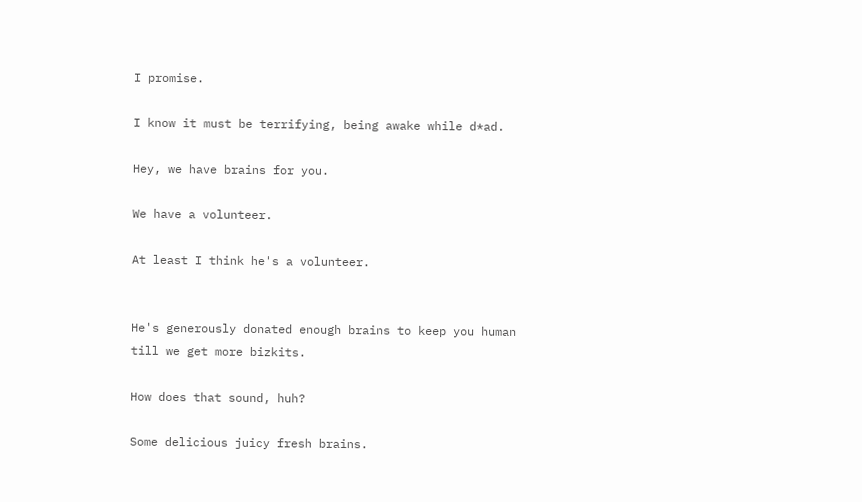I promise.

I know it must be terrifying, being awake while d*ad.

Hey, we have brains for you.

We have a volunteer.

At least I think he's a volunteer.


He's generously donated enough brains to keep you human till we get more bizkits.

How does that sound, huh?

Some delicious juicy fresh brains.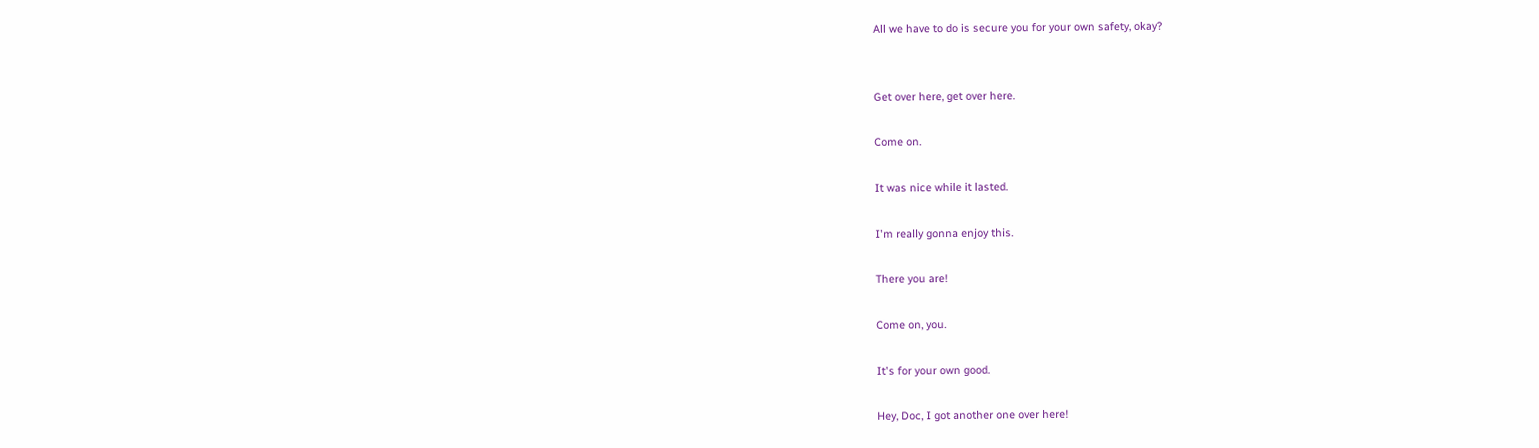All we have to do is secure you for your own safety, okay?


Get over here, get over here.

Come on.

It was nice while it lasted.

I'm really gonna enjoy this.

There you are!

Come on, you.

It's for your own good.

Hey, Doc, I got another one over here!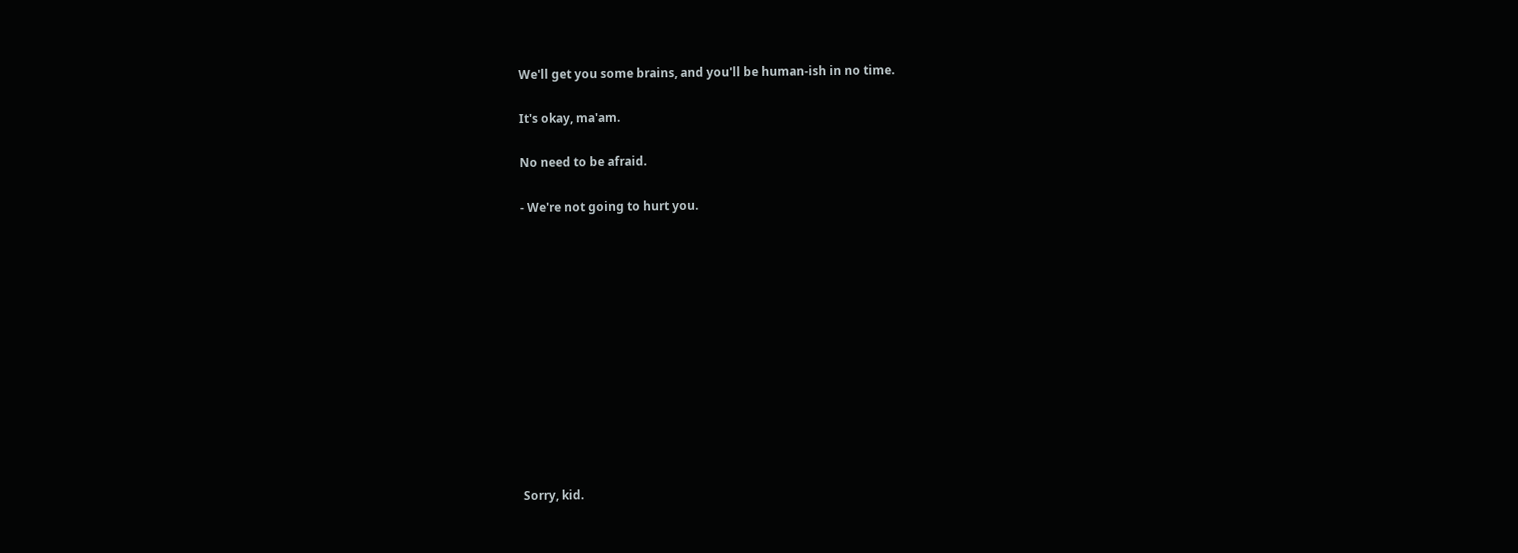We'll get you some brains, and you'll be human-ish in no time.

It's okay, ma'am.

No need to be afraid.

- We're not going to hurt you.












Sorry, kid.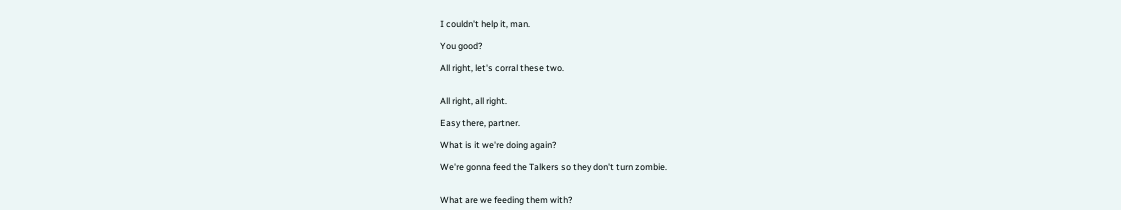I couldn't help it, man.

You good?

All right, let's corral these two.


All right, all right.

Easy there, partner.

What is it we're doing again?

We're gonna feed the Talkers so they don't turn zombie.


What are we feeding them with?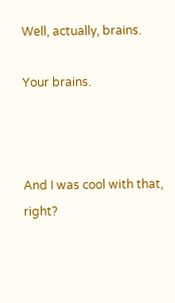Well, actually, brains.

Your brains.



And I was cool with that, right?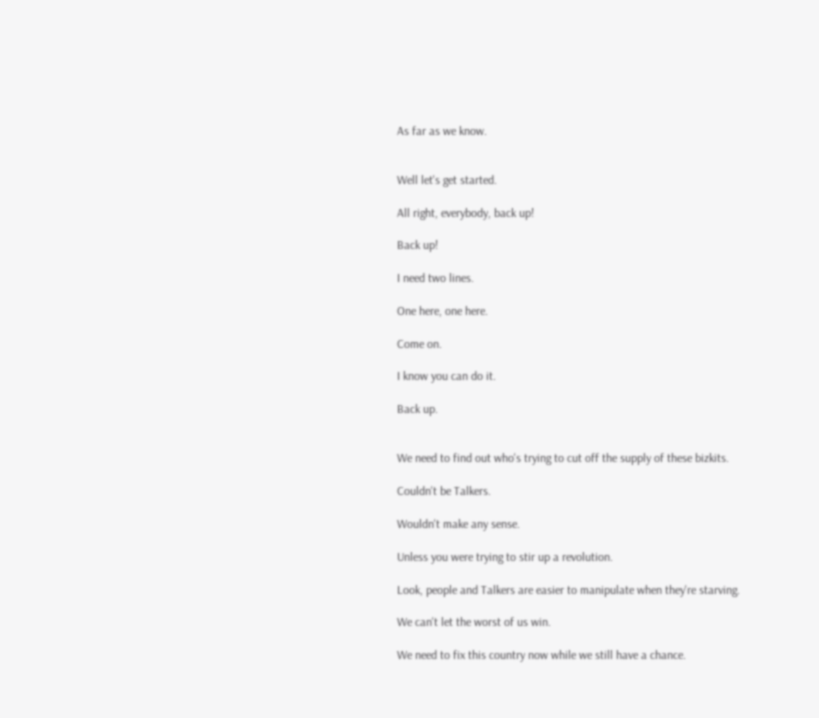As far as we know.


Well let's get started.

All right, everybody, back up!

Back up!

I need two lines.

One here, one here.

Come on.

I know you can do it.

Back up.


We need to find out who's trying to cut off the supply of these bizkits.

Couldn't be Talkers.

Wouldn't make any sense.

Unless you were trying to stir up a revolution.

Look, people and Talkers are easier to manipulate when they're starving.

We can't let the worst of us win.

We need to fix this country now while we still have a chance.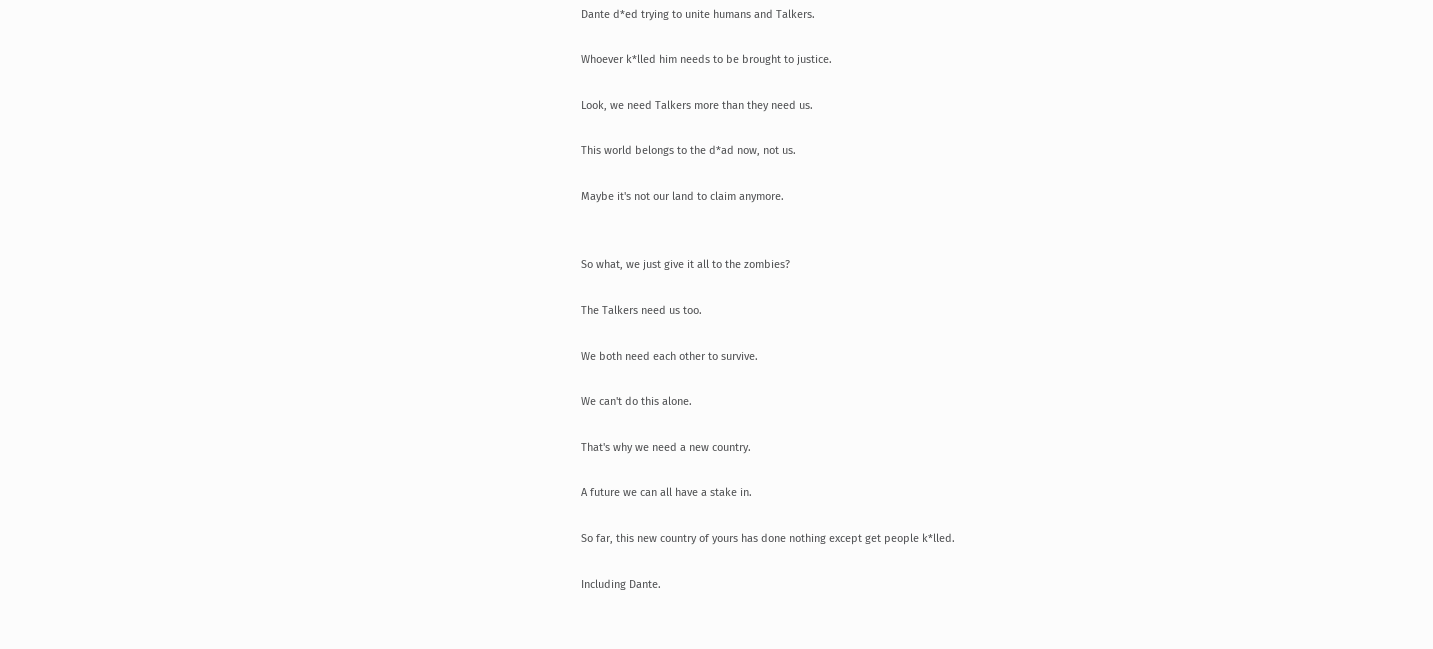Dante d*ed trying to unite humans and Talkers.

Whoever k*lled him needs to be brought to justice.

Look, we need Talkers more than they need us.

This world belongs to the d*ad now, not us.

Maybe it's not our land to claim anymore.


So what, we just give it all to the zombies?

The Talkers need us too.

We both need each other to survive.

We can't do this alone.

That's why we need a new country.

A future we can all have a stake in.

So far, this new country of yours has done nothing except get people k*lled.

Including Dante.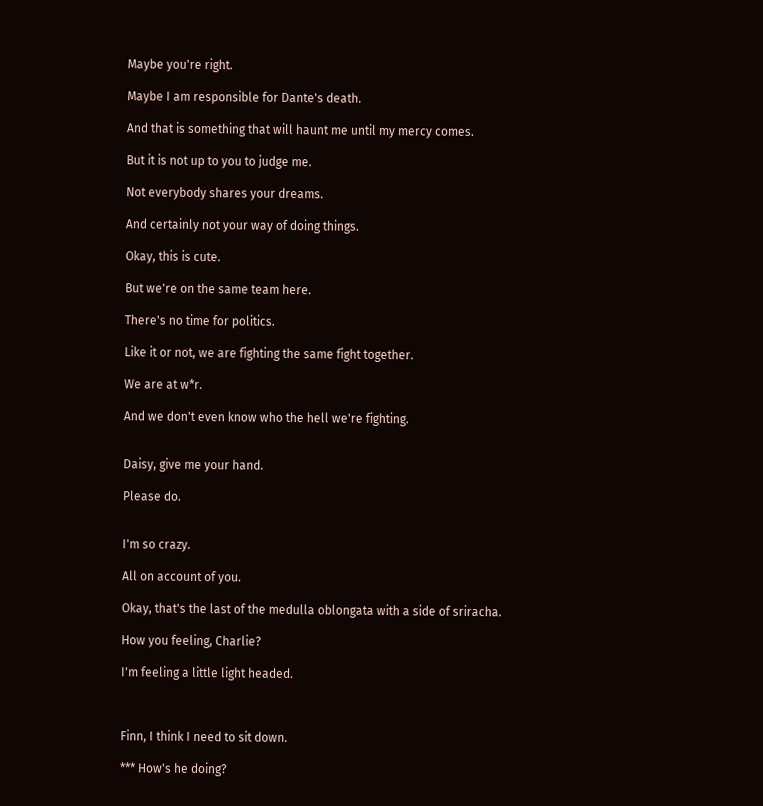Maybe you're right.

Maybe I am responsible for Dante's death.

And that is something that will haunt me until my mercy comes.

But it is not up to you to judge me.

Not everybody shares your dreams.

And certainly not your way of doing things.

Okay, this is cute.

But we're on the same team here.

There's no time for politics.

Like it or not, we are fighting the same fight together.

We are at w*r.

And we don't even know who the hell we're fighting.


Daisy, give me your hand.

Please do.


I'm so crazy.

All on account of you.

Okay, that's the last of the medulla oblongata with a side of sriracha.

How you feeling, Charlie?

I'm feeling a little light headed.



Finn, I think I need to sit down.

*** How's he doing?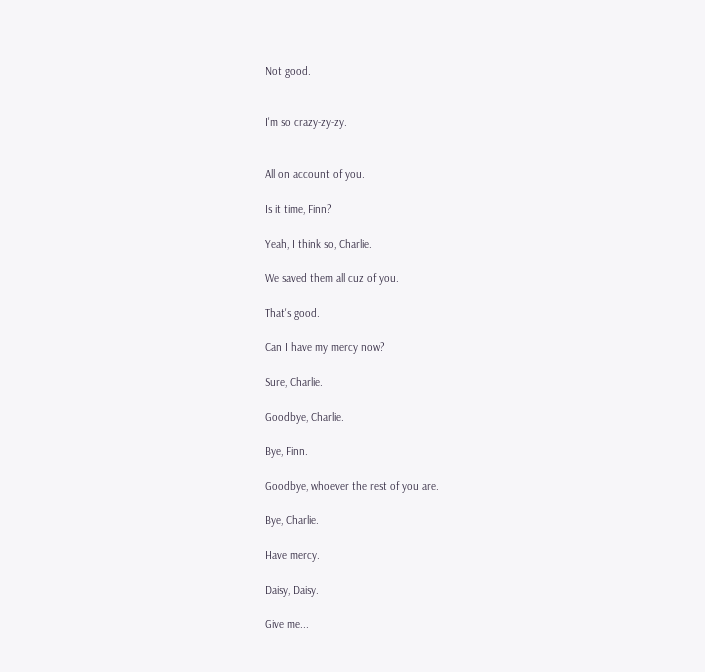Not good.


I'm so crazy-zy-zy.


All on account of you.

Is it time, Finn?

Yeah, I think so, Charlie.

We saved them all cuz of you.

That's good.

Can I have my mercy now?

Sure, Charlie.

Goodbye, Charlie.

Bye, Finn.

Goodbye, whoever the rest of you are.

Bye, Charlie.

Have mercy.

Daisy, Daisy.

Give me...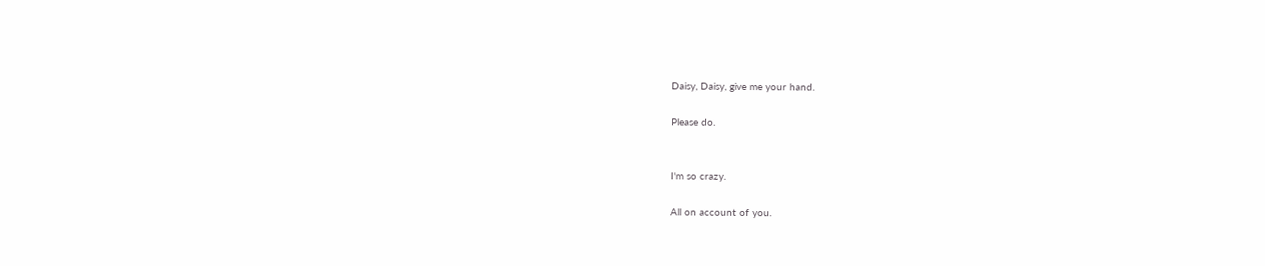Daisy, Daisy, give me your hand.

Please do.


I'm so crazy.

All on account of you.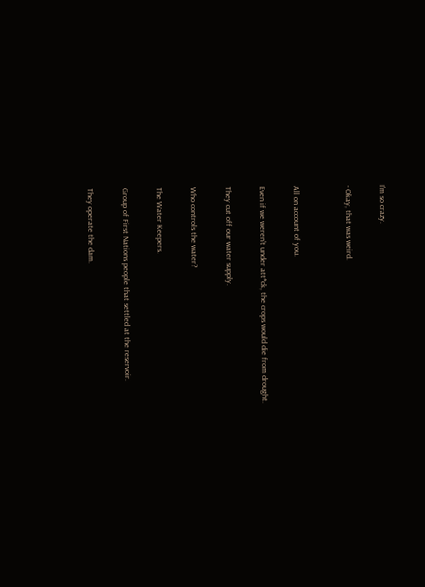I'm so crazy.

- Okay, that was weird.


All on account of you.

Even if we weren't under att*ck, the crops would die from drought.

They cut off our water supply.

Who controls the water?

The Water Keepers.

Group of First Nations people that settled at the reservoir.

They operate the dam.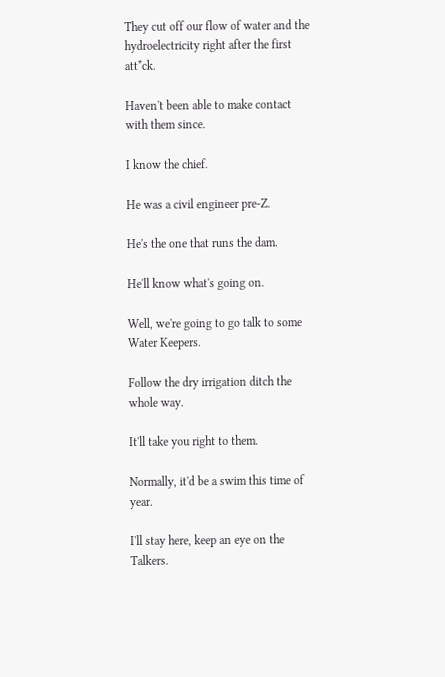They cut off our flow of water and the hydroelectricity right after the first att*ck.

Haven't been able to make contact with them since.

I know the chief.

He was a civil engineer pre-Z.

He's the one that runs the dam.

He'll know what's going on.

Well, we're going to go talk to some Water Keepers.

Follow the dry irrigation ditch the whole way.

It'll take you right to them.

Normally, it'd be a swim this time of year.

I'll stay here, keep an eye on the Talkers.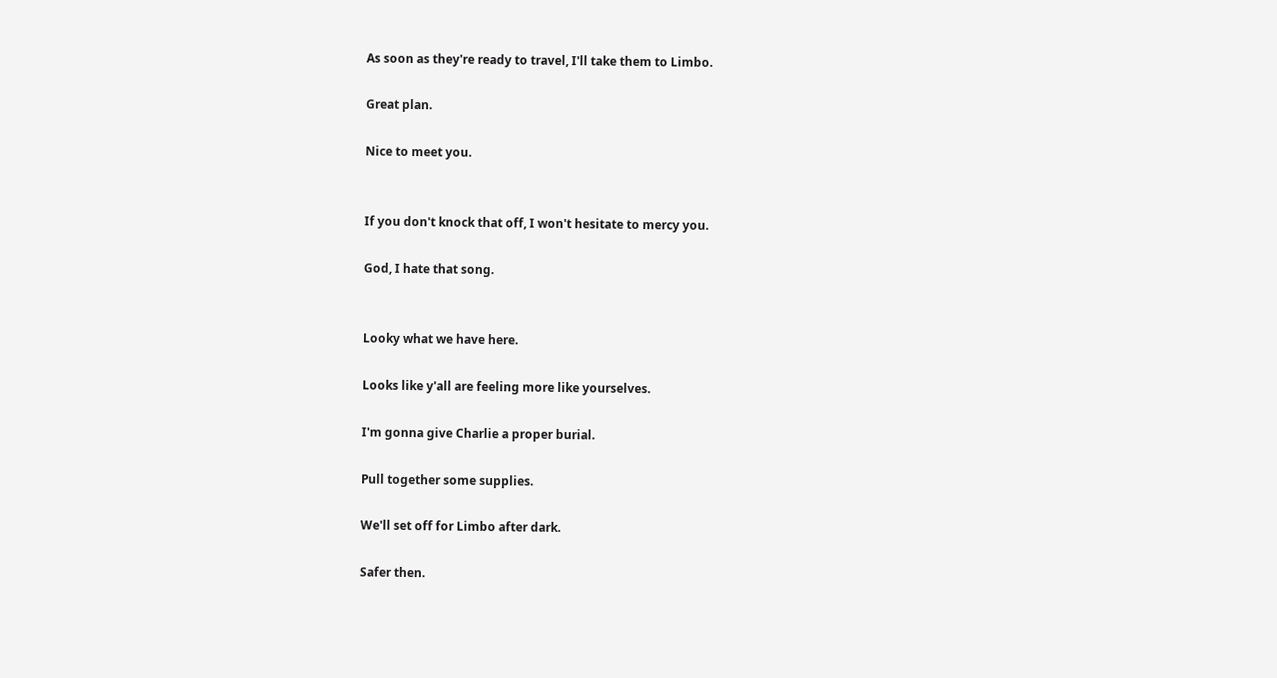As soon as they're ready to travel, I'll take them to Limbo.

Great plan.

Nice to meet you.


If you don't knock that off, I won't hesitate to mercy you.

God, I hate that song.


Looky what we have here.

Looks like y'all are feeling more like yourselves.

I'm gonna give Charlie a proper burial.

Pull together some supplies.

We'll set off for Limbo after dark.

Safer then.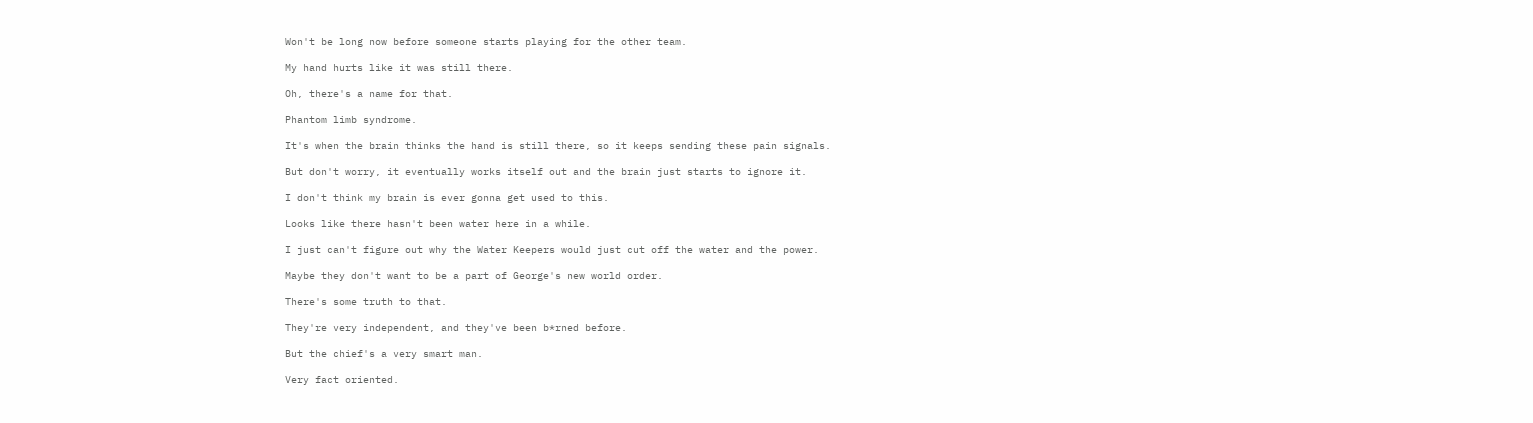Won't be long now before someone starts playing for the other team.

My hand hurts like it was still there.

Oh, there's a name for that.

Phantom limb syndrome.

It's when the brain thinks the hand is still there, so it keeps sending these pain signals.

But don't worry, it eventually works itself out and the brain just starts to ignore it.

I don't think my brain is ever gonna get used to this.

Looks like there hasn't been water here in a while.

I just can't figure out why the Water Keepers would just cut off the water and the power.

Maybe they don't want to be a part of George's new world order.

There's some truth to that.

They're very independent, and they've been b*rned before.

But the chief's a very smart man.

Very fact oriented.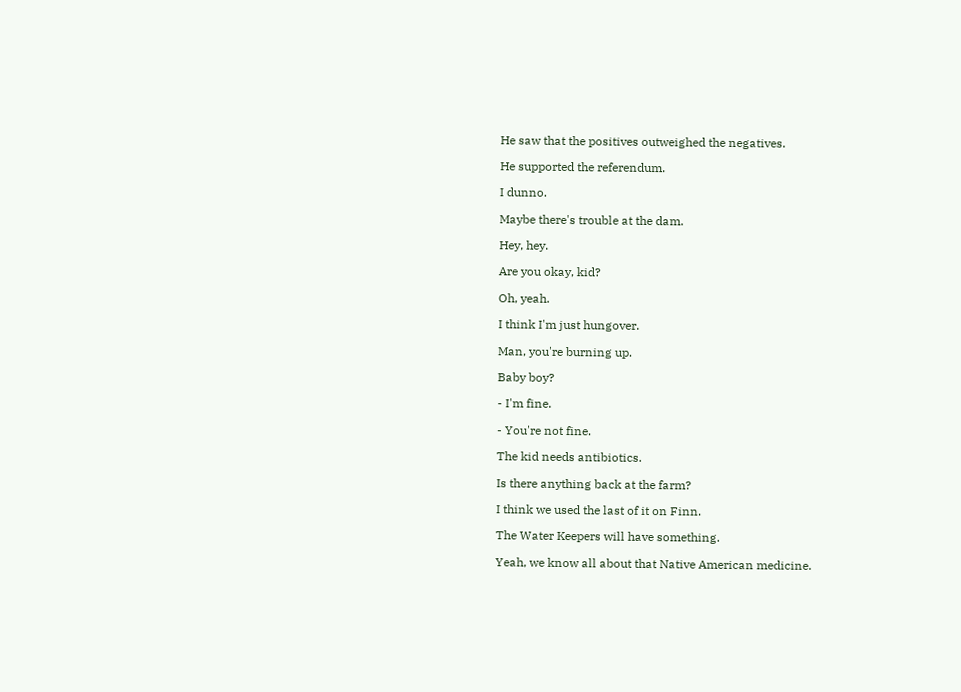He saw that the positives outweighed the negatives.

He supported the referendum.

I dunno.

Maybe there's trouble at the dam.

Hey, hey.

Are you okay, kid?

Oh, yeah.

I think I'm just hungover.

Man, you're burning up.

Baby boy?

- I'm fine.

- You're not fine.

The kid needs antibiotics.

Is there anything back at the farm?

I think we used the last of it on Finn.

The Water Keepers will have something.

Yeah, we know all about that Native American medicine.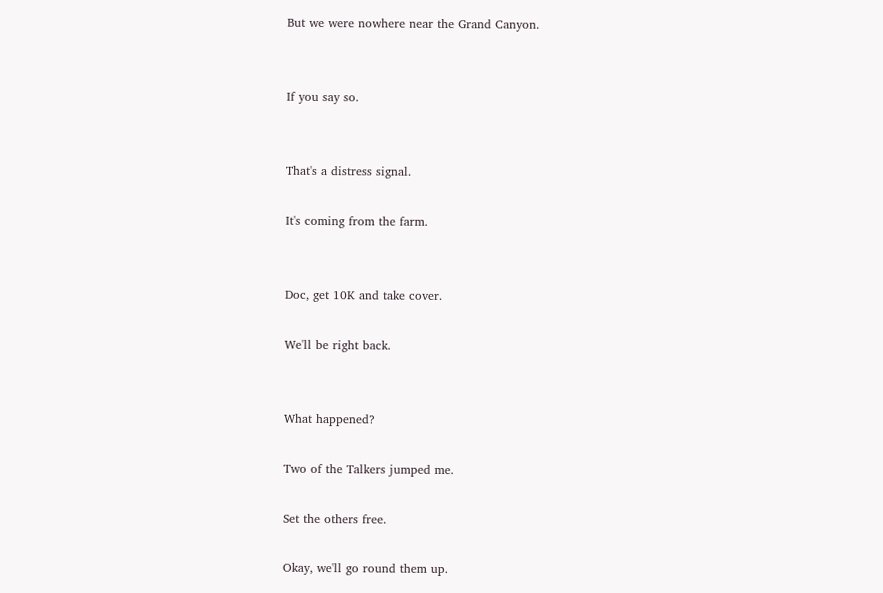But we were nowhere near the Grand Canyon.


If you say so.


That's a distress signal.

It's coming from the farm.


Doc, get 10K and take cover.

We'll be right back.


What happened?

Two of the Talkers jumped me.

Set the others free.

Okay, we'll go round them up.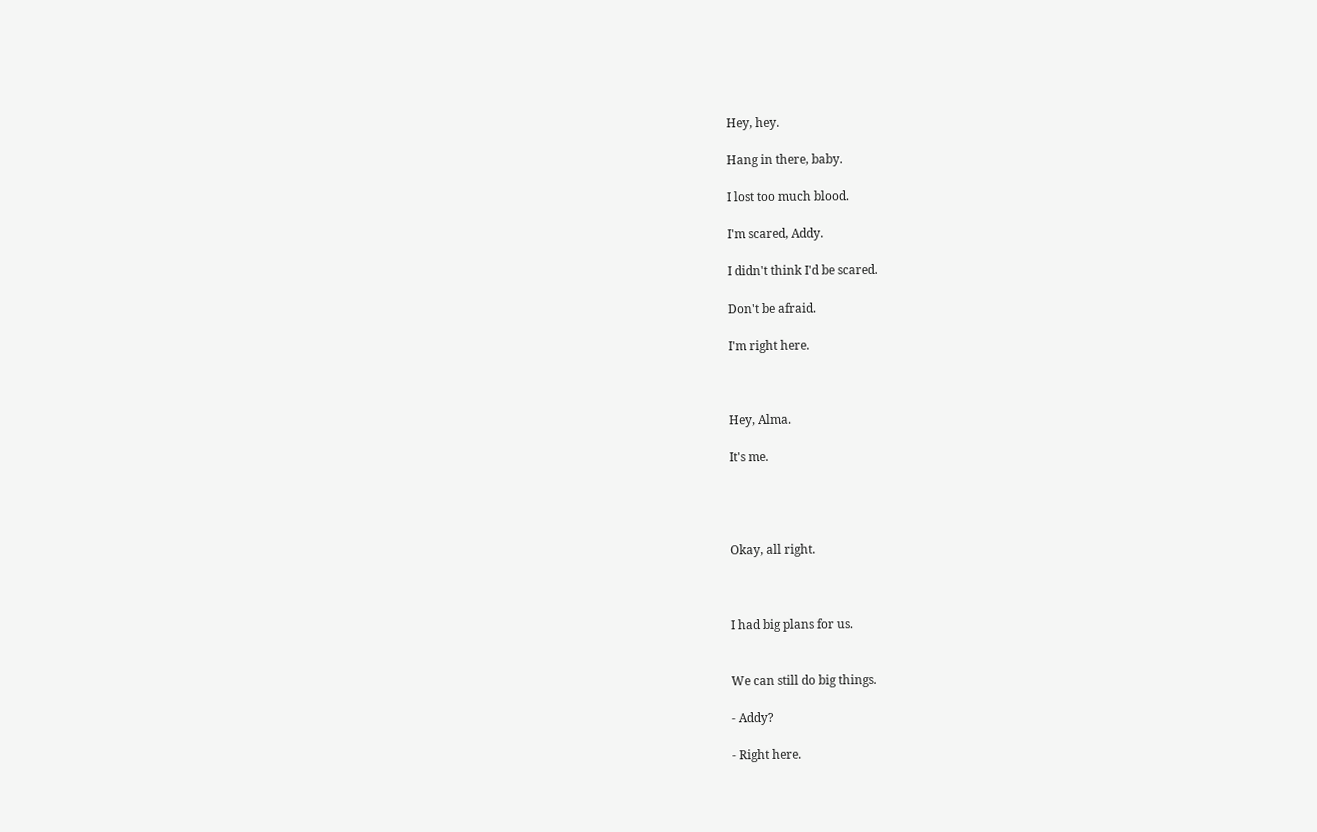Hey, hey.

Hang in there, baby.

I lost too much blood.

I'm scared, Addy.

I didn't think I'd be scared.

Don't be afraid.

I'm right here.



Hey, Alma.

It's me.




Okay, all right.



I had big plans for us.


We can still do big things.

- Addy?

- Right here.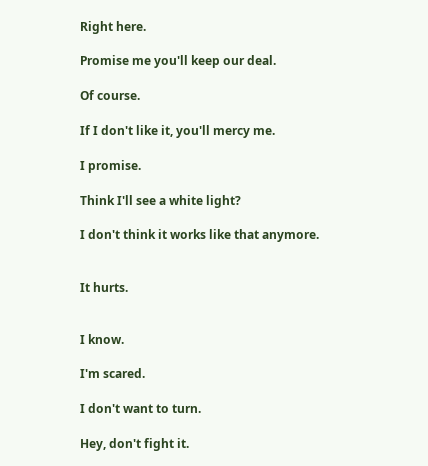Right here.

Promise me you'll keep our deal.

Of course.

If I don't like it, you'll mercy me.

I promise.

Think I'll see a white light?

I don't think it works like that anymore.


It hurts.


I know.

I'm scared.

I don't want to turn.

Hey, don't fight it.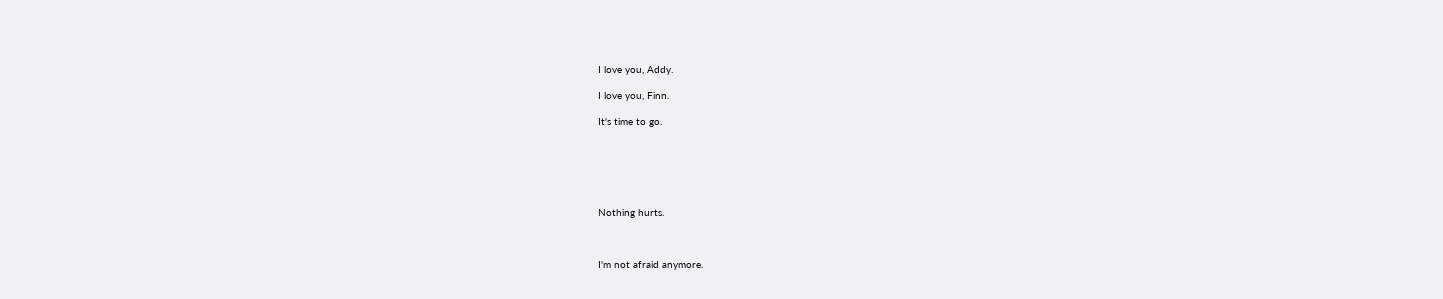I love you, Addy.

I love you, Finn.

It's time to go.






Nothing hurts.



I'm not afraid anymore.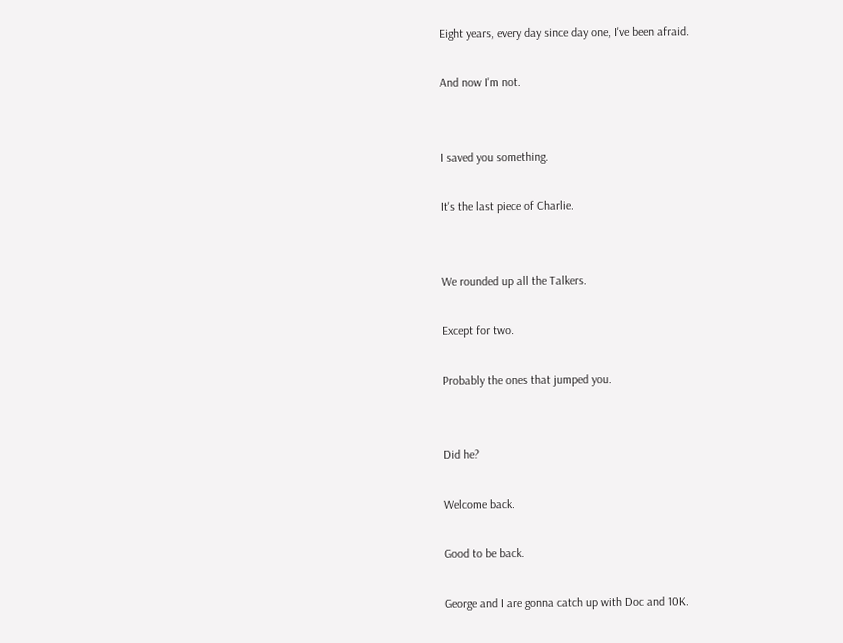Eight years, every day since day one, I've been afraid.

And now I'm not.


I saved you something.

It's the last piece of Charlie.


We rounded up all the Talkers.

Except for two.

Probably the ones that jumped you.


Did he?

Welcome back.

Good to be back.

George and I are gonna catch up with Doc and 10K.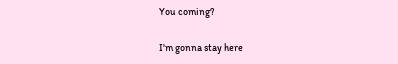You coming?

I'm gonna stay here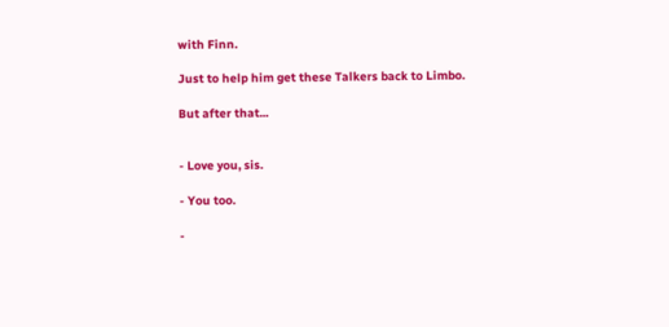with Finn.

Just to help him get these Talkers back to Limbo.

But after that...


- Love you, sis.

- You too.

-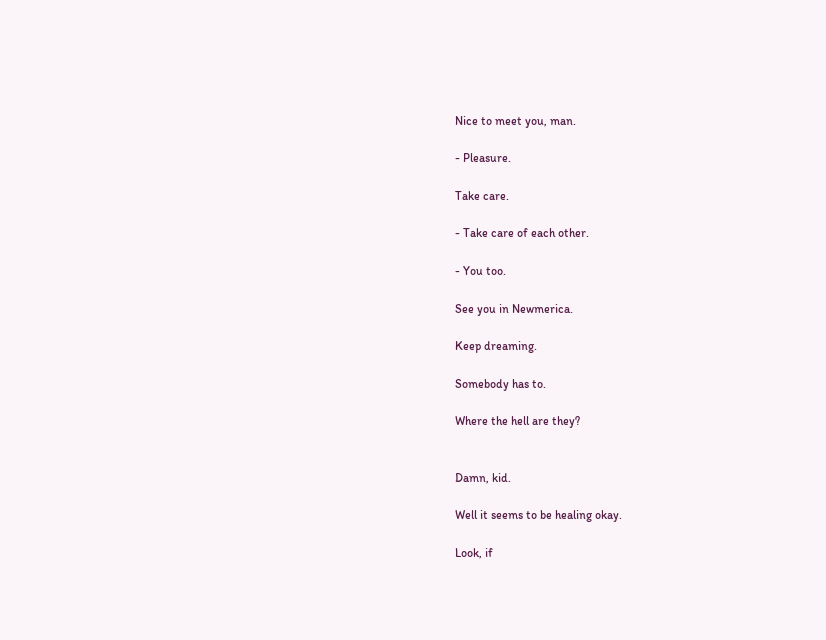Nice to meet you, man.

- Pleasure.

Take care.

- Take care of each other.

- You too.

See you in Newmerica.

Keep dreaming.

Somebody has to.

Where the hell are they?


Damn, kid.

Well it seems to be healing okay.

Look, if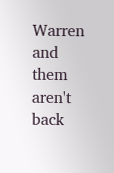Warren and them aren't back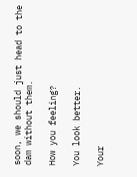soon, we should just head to the dam without them.

How you feeling?

You look better.

Your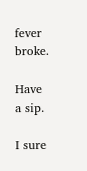fever broke.

Have a sip.

I sure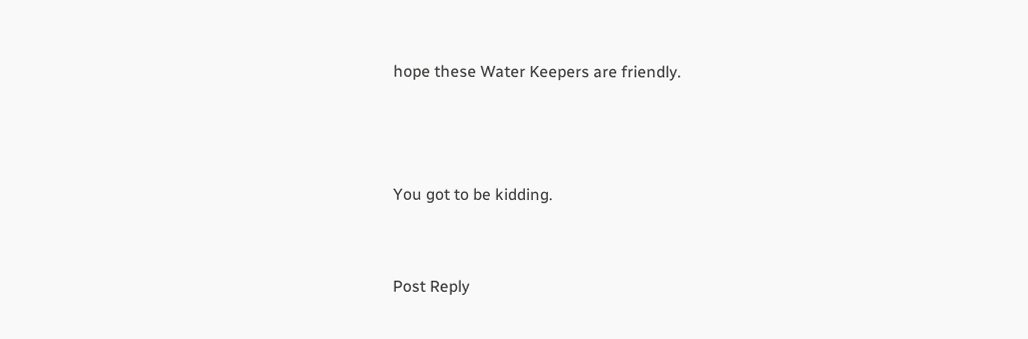hope these Water Keepers are friendly.



You got to be kidding.


Post Reply